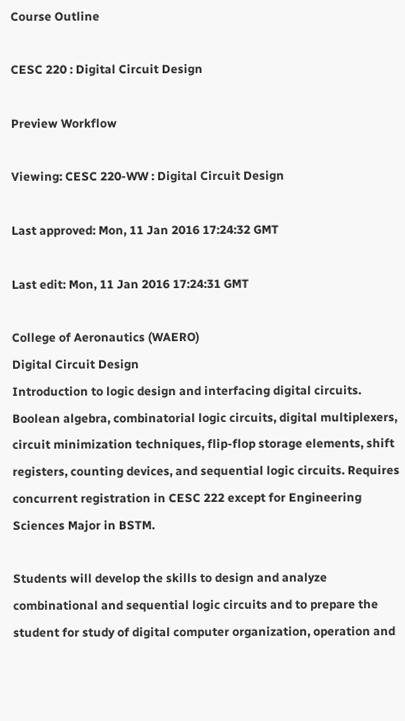Course Outline

CESC 220 : Digital Circuit Design

Preview Workflow

Viewing: CESC 220-WW : Digital Circuit Design

Last approved: Mon, 11 Jan 2016 17:24:32 GMT

Last edit: Mon, 11 Jan 2016 17:24:31 GMT

College of Aeronautics (WAERO)
Digital Circuit Design
Introduction to logic design and interfacing digital circuits. Boolean algebra, combinatorial logic circuits, digital multiplexers, circuit minimization techniques, flip-flop storage elements, shift registers, counting devices, and sequential logic circuits. Requires concurrent registration in CESC 222 except for Engineering Sciences Major in BSTM.

Students will develop the skills to design and analyze combinational and sequential logic circuits and to prepare the student for study of digital computer organization, operation and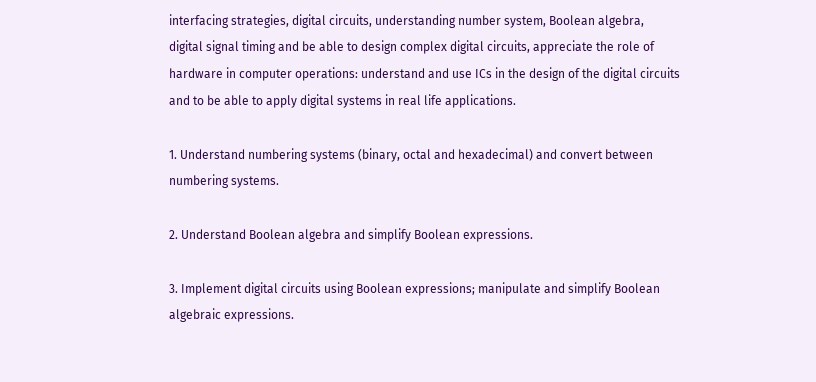interfacing strategies, digital circuits, understanding number system, Boolean algebra, digital signal timing and be able to design complex digital circuits, appreciate the role of hardware in computer operations: understand and use ICs in the design of the digital circuits and to be able to apply digital systems in real life applications.

1. Understand numbering systems (binary, octal and hexadecimal) and convert between numbering systems.

2. Understand Boolean algebra and simplify Boolean expressions.

3. Implement digital circuits using Boolean expressions; manipulate and simplify Boolean algebraic expressions.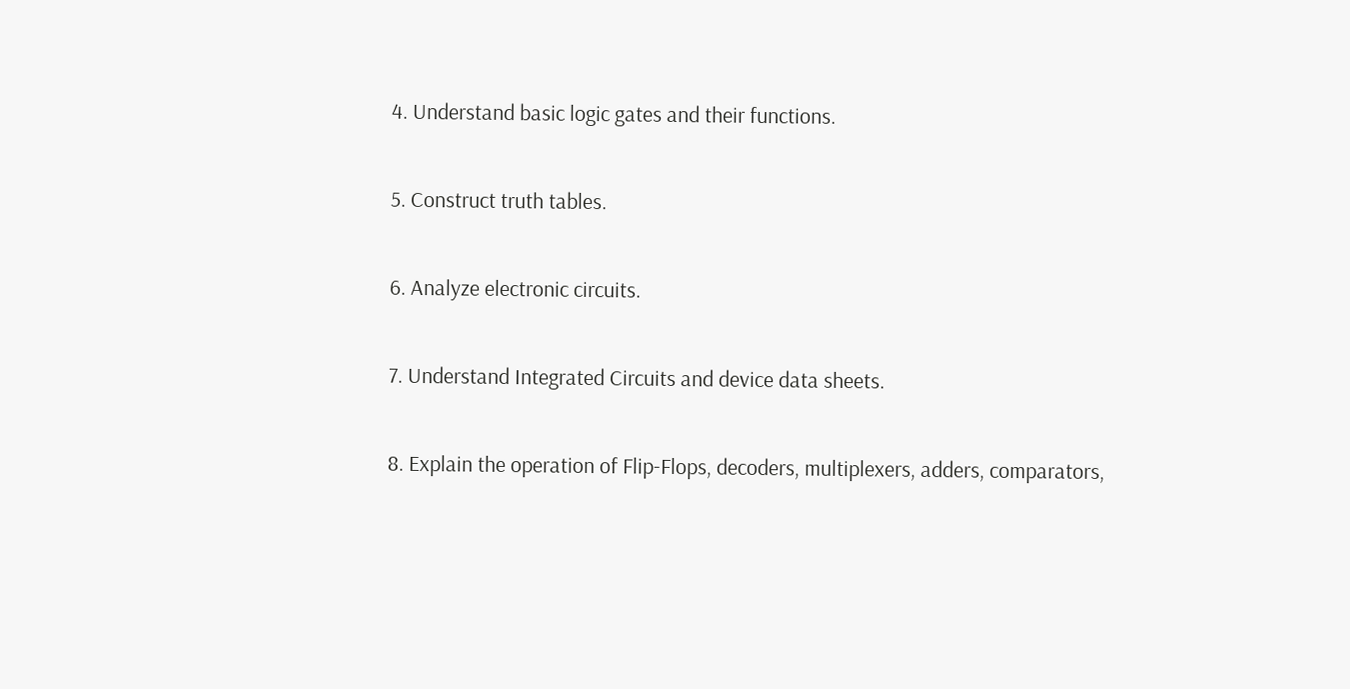4. Understand basic logic gates and their functions.

5. Construct truth tables.

6. Analyze electronic circuits.

7. Understand Integrated Circuits and device data sheets.

8. Explain the operation of Flip-Flops, decoders, multiplexers, adders, comparators,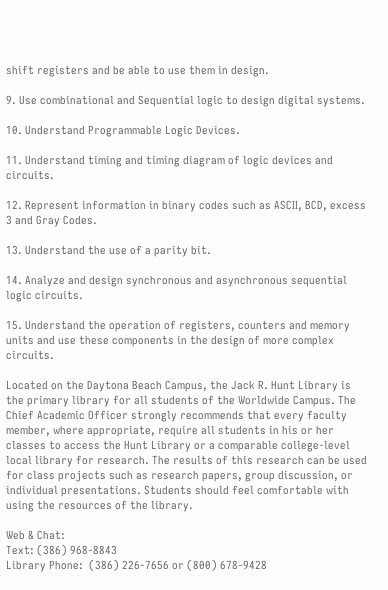shift registers and be able to use them in design.

9. Use combinational and Sequential logic to design digital systems.

10. Understand Programmable Logic Devices.

11. Understand timing and timing diagram of logic devices and circuits.

12. Represent information in binary codes such as ASCII, BCD, excess 3 and Gray Codes.

13. Understand the use of a parity bit.

14. Analyze and design synchronous and asynchronous sequential logic circuits.

15. Understand the operation of registers, counters and memory units and use these components in the design of more complex circuits.

Located on the Daytona Beach Campus, the Jack R. Hunt Library is the primary library for all students of the Worldwide Campus. The Chief Academic Officer strongly recommends that every faculty member, where appropriate, require all students in his or her classes to access the Hunt Library or a comparable college-level local library for research. The results of this research can be used for class projects such as research papers, group discussion, or individual presentations. Students should feel comfortable with using the resources of the library.

Web & Chat:
Text: (386) 968-8843
Library Phone:  (386) 226-7656 or (800) 678-9428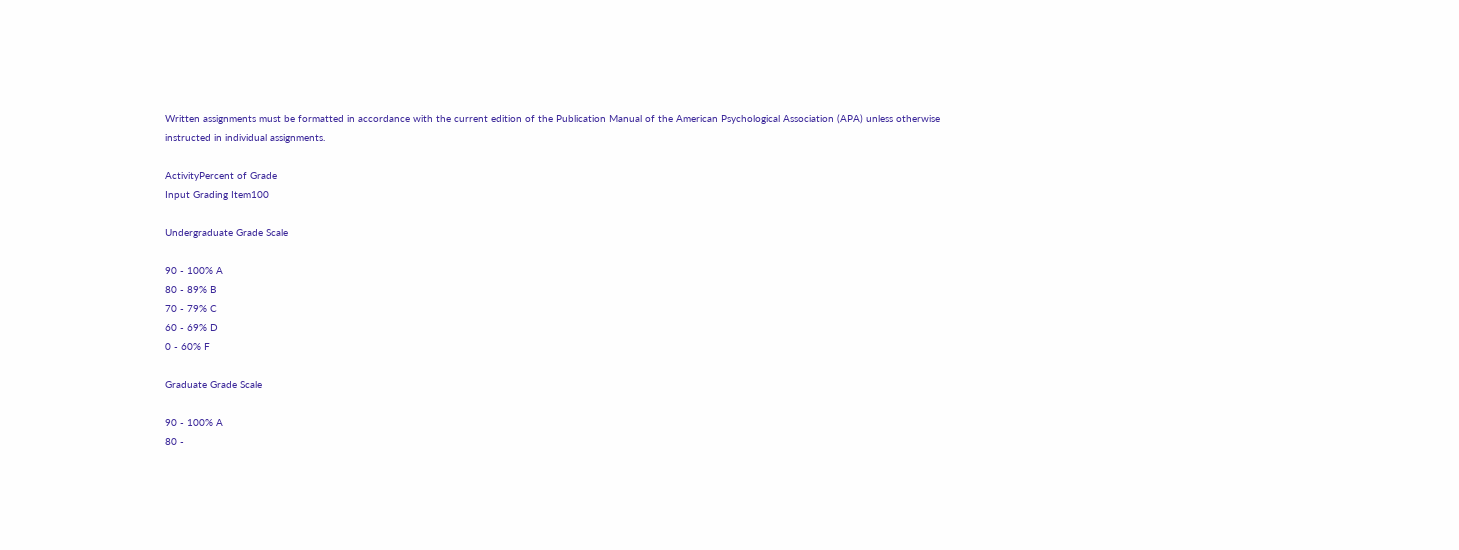Written assignments must be formatted in accordance with the current edition of the Publication Manual of the American Psychological Association (APA) unless otherwise instructed in individual assignments.

ActivityPercent of Grade
Input Grading Item100

Undergraduate Grade Scale

90 - 100% A
80 - 89% B
70 - 79% C
60 - 69% D
0 - 60% F

Graduate Grade Scale

90 - 100% A
80 -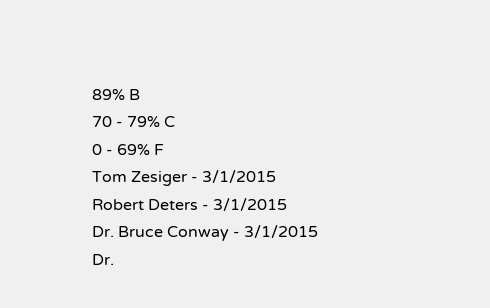89% B
70 - 79% C
0 - 69% F
Tom Zesiger - 3/1/2015
Robert Deters - 3/1/2015
Dr. Bruce Conway - 3/1/2015
Dr.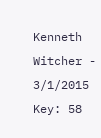Kenneth Witcher - 3/1/2015
Key: 58